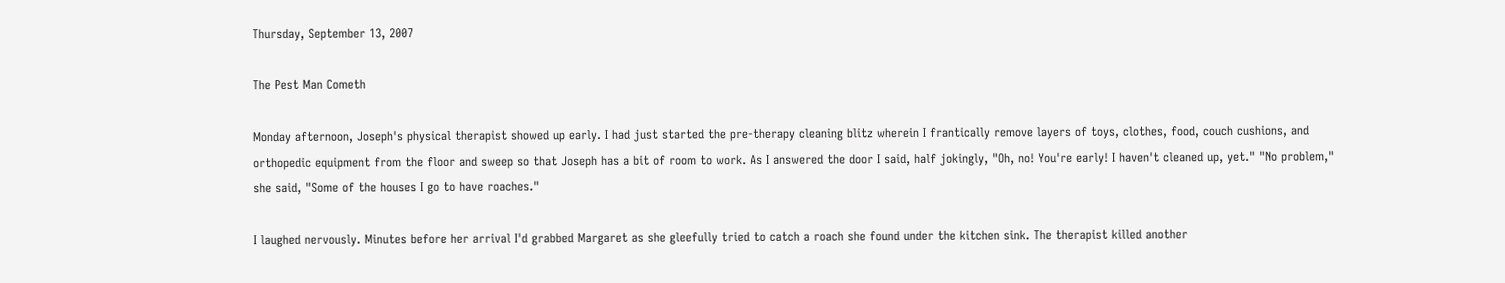Thursday, September 13, 2007

The Pest Man Cometh

Monday afternoon, Joseph's physical therapist showed up early. I had just started the pre-therapy cleaning blitz wherein I frantically remove layers of toys, clothes, food, couch cushions, and orthopedic equipment from the floor and sweep so that Joseph has a bit of room to work. As I answered the door I said, half jokingly, "Oh, no! You're early! I haven't cleaned up, yet." "No problem," she said, "Some of the houses I go to have roaches."

I laughed nervously. Minutes before her arrival I'd grabbed Margaret as she gleefully tried to catch a roach she found under the kitchen sink. The therapist killed another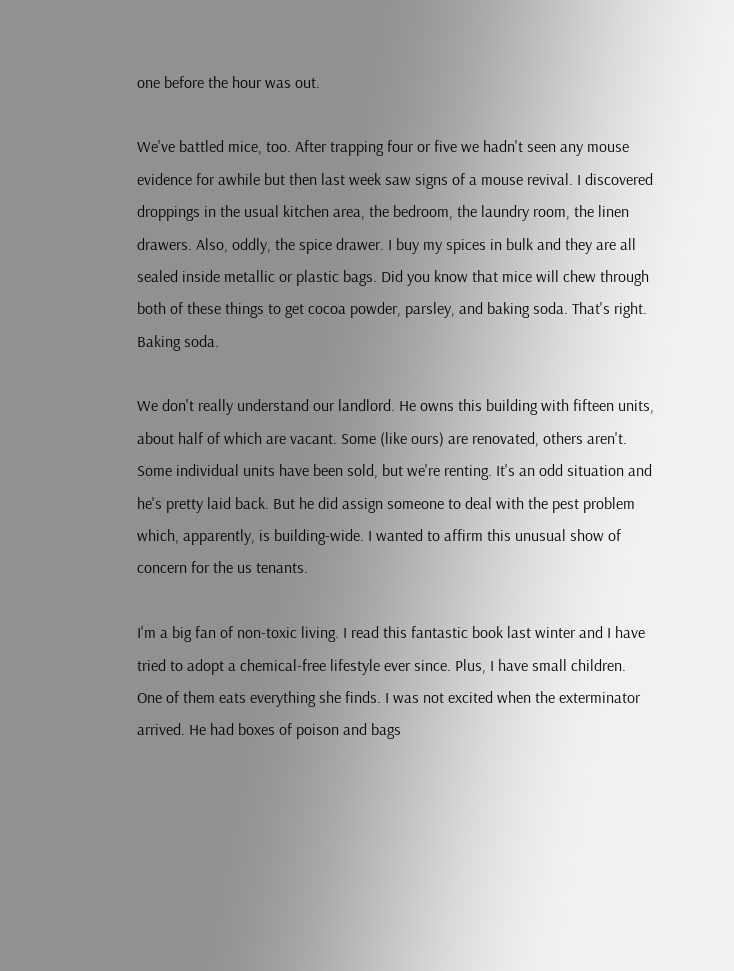one before the hour was out.

We've battled mice, too. After trapping four or five we hadn't seen any mouse evidence for awhile but then last week saw signs of a mouse revival. I discovered droppings in the usual kitchen area, the bedroom, the laundry room, the linen drawers. Also, oddly, the spice drawer. I buy my spices in bulk and they are all sealed inside metallic or plastic bags. Did you know that mice will chew through both of these things to get cocoa powder, parsley, and baking soda. That's right. Baking soda.

We don't really understand our landlord. He owns this building with fifteen units, about half of which are vacant. Some (like ours) are renovated, others aren't. Some individual units have been sold, but we're renting. It's an odd situation and he's pretty laid back. But he did assign someone to deal with the pest problem which, apparently, is building-wide. I wanted to affirm this unusual show of concern for the us tenants.

I'm a big fan of non-toxic living. I read this fantastic book last winter and I have tried to adopt a chemical-free lifestyle ever since. Plus, I have small children. One of them eats everything she finds. I was not excited when the exterminator arrived. He had boxes of poison and bags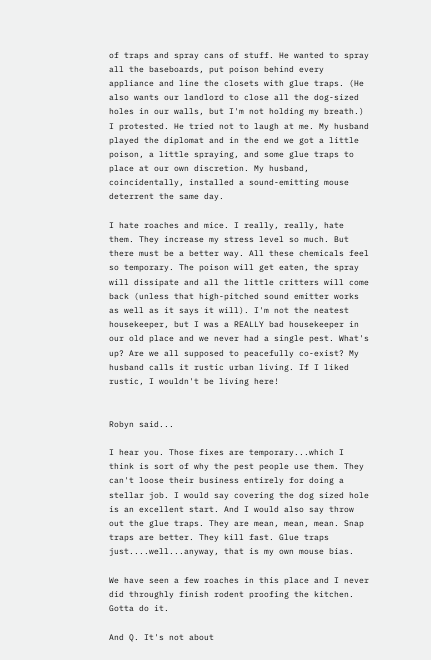of traps and spray cans of stuff. He wanted to spray all the baseboards, put poison behind every appliance and line the closets with glue traps. (He also wants our landlord to close all the dog-sized holes in our walls, but I'm not holding my breath.) I protested. He tried not to laugh at me. My husband played the diplomat and in the end we got a little poison, a little spraying, and some glue traps to place at our own discretion. My husband, coincidentally, installed a sound-emitting mouse deterrent the same day.

I hate roaches and mice. I really, really, hate them. They increase my stress level so much. But there must be a better way. All these chemicals feel so temporary. The poison will get eaten, the spray will dissipate and all the little critters will come back (unless that high-pitched sound emitter works as well as it says it will). I'm not the neatest housekeeper, but I was a REALLY bad housekeeper in our old place and we never had a single pest. What's up? Are we all supposed to peacefully co-exist? My husband calls it rustic urban living. If I liked rustic, I wouldn't be living here!


Robyn said...

I hear you. Those fixes are temporary...which I think is sort of why the pest people use them. They can't loose their business entirely for doing a stellar job. I would say covering the dog sized hole is an excellent start. And I would also say throw out the glue traps. They are mean, mean, mean. Snap traps are better. They kill fast. Glue traps just....well...anyway, that is my own mouse bias.

We have seen a few roaches in this place and I never did throughly finish rodent proofing the kitchen. Gotta do it.

And Q. It's not about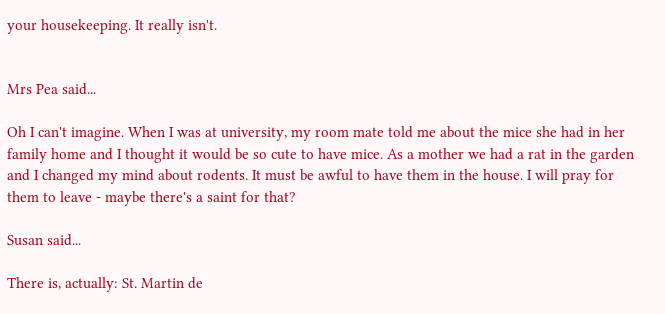your housekeeping. It really isn't.


Mrs Pea said...

Oh I can't imagine. When I was at university, my room mate told me about the mice she had in her family home and I thought it would be so cute to have mice. As a mother we had a rat in the garden and I changed my mind about rodents. It must be awful to have them in the house. I will pray for them to leave - maybe there's a saint for that?

Susan said...

There is, actually: St. Martin de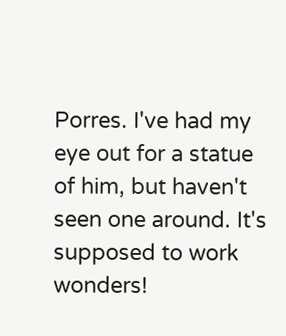Porres. I've had my eye out for a statue of him, but haven't seen one around. It's supposed to work wonders!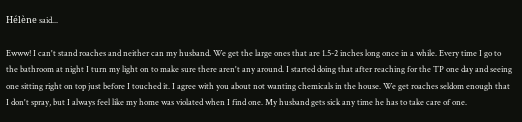Hélène said...

Ewww! I can't stand roaches and neither can my husband. We get the large ones that are 1.5-2 inches long once in a while. Every time I go to the bathroom at night I turn my light on to make sure there aren't any around. I started doing that after reaching for the TP one day and seeing one sitting right on top just before I touched it. I agree with you about not wanting chemicals in the house. We get roaches seldom enough that I don't spray, but I always feel like my home was violated when I find one. My husband gets sick any time he has to take care of one.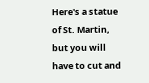Here's a statue of St. Martin, but you will have to cut and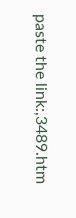paste the link:,3489.htm